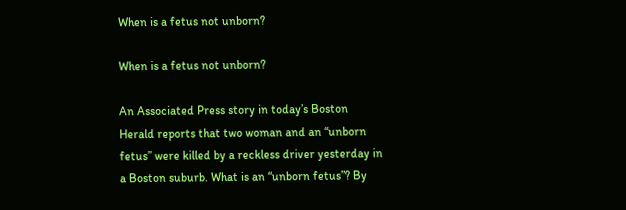When is a fetus not unborn?

When is a fetus not unborn?

An Associated Press story in today’s Boston Herald reports that two woman and an “unborn fetus” were killed by a reckless driver yesterday in a Boston suburb. What is an “unborn fetus”? By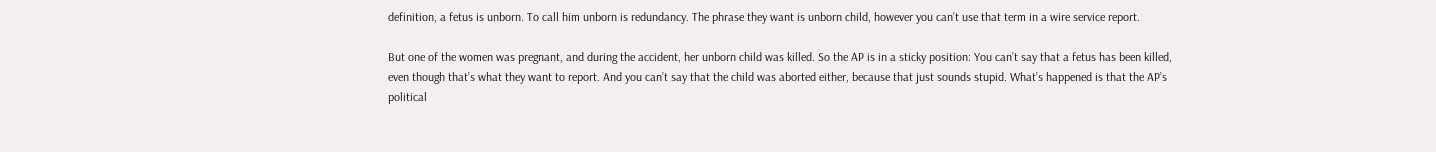definition, a fetus is unborn. To call him unborn is redundancy. The phrase they want is unborn child, however you can’t use that term in a wire service report.

But one of the women was pregnant, and during the accident, her unborn child was killed. So the AP is in a sticky position: You can’t say that a fetus has been killed, even though that’s what they want to report. And you can’t say that the child was aborted either, because that just sounds stupid. What’s happened is that the AP’s political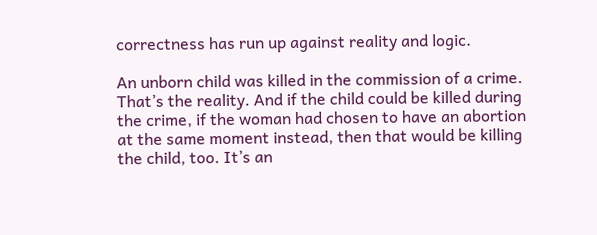correctness has run up against reality and logic.

An unborn child was killed in the commission of a crime. That’s the reality. And if the child could be killed during the crime, if the woman had chosen to have an abortion at the same moment instead, then that would be killing the child, too. It’s an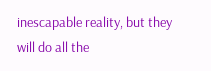inescapable reality, but they will do all the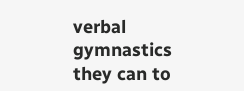verbal gymnastics they can to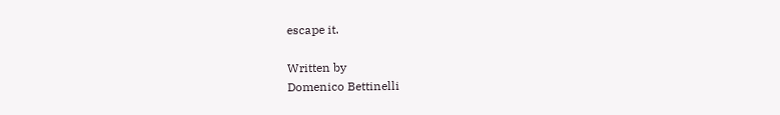escape it.

Written by
Domenico Bettinelli